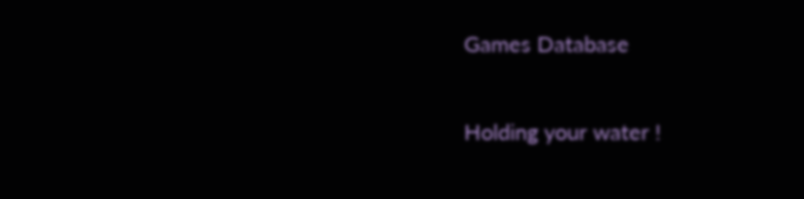Games Database

Holding your water !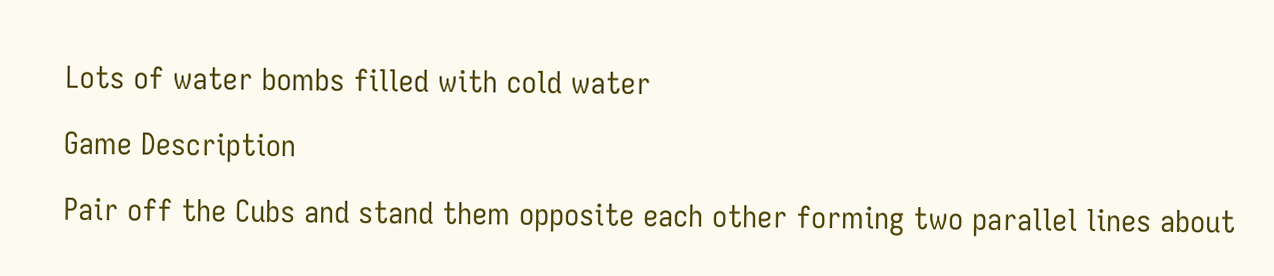Lots of water bombs filled with cold water

Game Description

Pair off the Cubs and stand them opposite each other forming two parallel lines about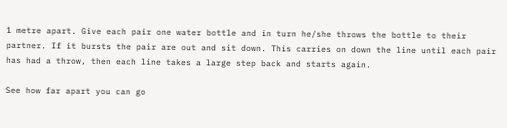1 metre apart. Give each pair one water bottle and in turn he/she throws the bottle to their partner. If it bursts the pair are out and sit down. This carries on down the line until each pair has had a throw, then each line takes a large step back and starts again.

See how far apart you can go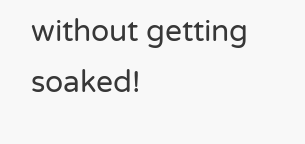without getting soaked!